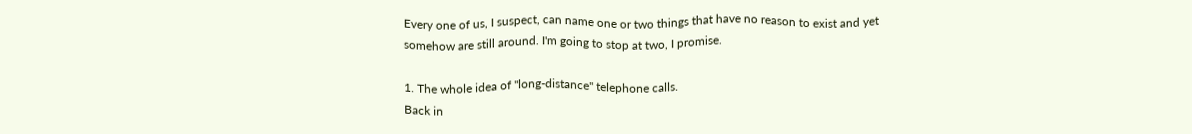Every one of us, I suspect, can name one or two things that have no reason to exist and yet somehow are still around. I'm going to stop at two, I promise.

1. The whole idea of "long-distance" telephone calls.
Back in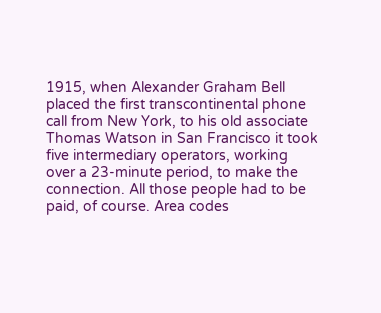1915, when Alexander Graham Bell placed the first transcontinental phone call from New York, to his old associate Thomas Watson in San Francisco it took five intermediary operators, working over a 23-minute period, to make the connection. All those people had to be paid, of course. Area codes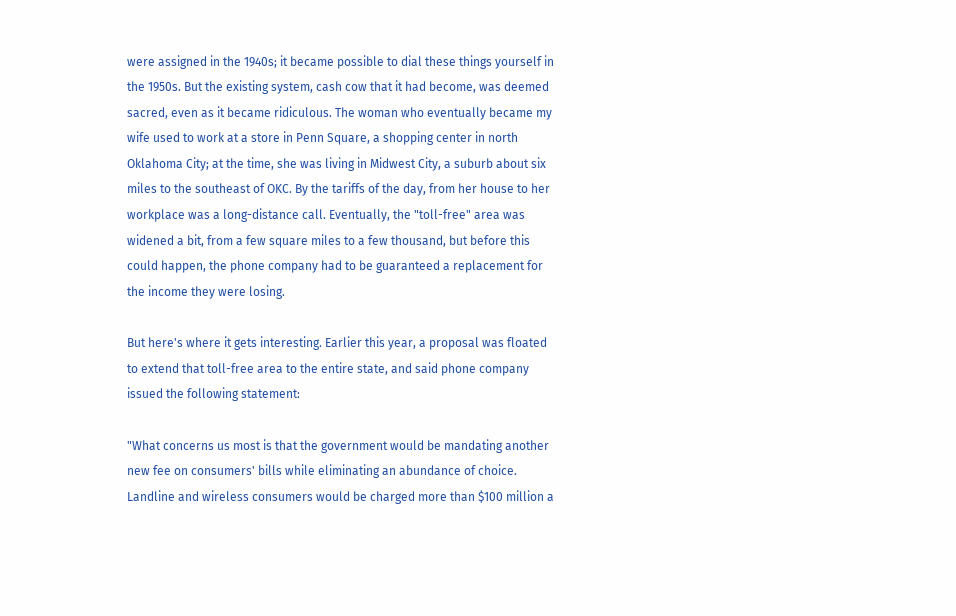were assigned in the 1940s; it became possible to dial these things yourself in the 1950s. But the existing system, cash cow that it had become, was deemed sacred, even as it became ridiculous. The woman who eventually became my wife used to work at a store in Penn Square, a shopping center in north Oklahoma City; at the time, she was living in Midwest City, a suburb about six miles to the southeast of OKC. By the tariffs of the day, from her house to her workplace was a long-distance call. Eventually, the "toll-free" area was widened a bit, from a few square miles to a few thousand, but before this could happen, the phone company had to be guaranteed a replacement for the income they were losing.

But here's where it gets interesting. Earlier this year, a proposal was floated to extend that toll-free area to the entire state, and said phone company issued the following statement:

"What concerns us most is that the government would be mandating another new fee on consumers' bills while eliminating an abundance of choice. Landline and wireless consumers would be charged more than $100 million a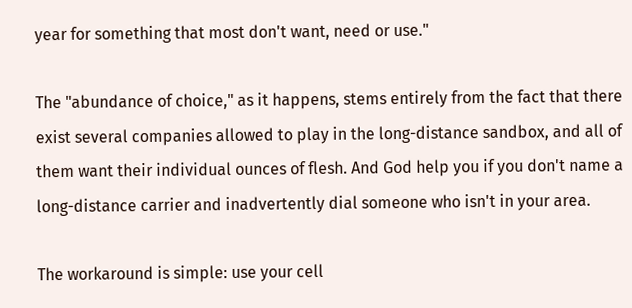year for something that most don't want, need or use."

The "abundance of choice," as it happens, stems entirely from the fact that there exist several companies allowed to play in the long-distance sandbox, and all of them want their individual ounces of flesh. And God help you if you don't name a long-distance carrier and inadvertently dial someone who isn't in your area.

The workaround is simple: use your cell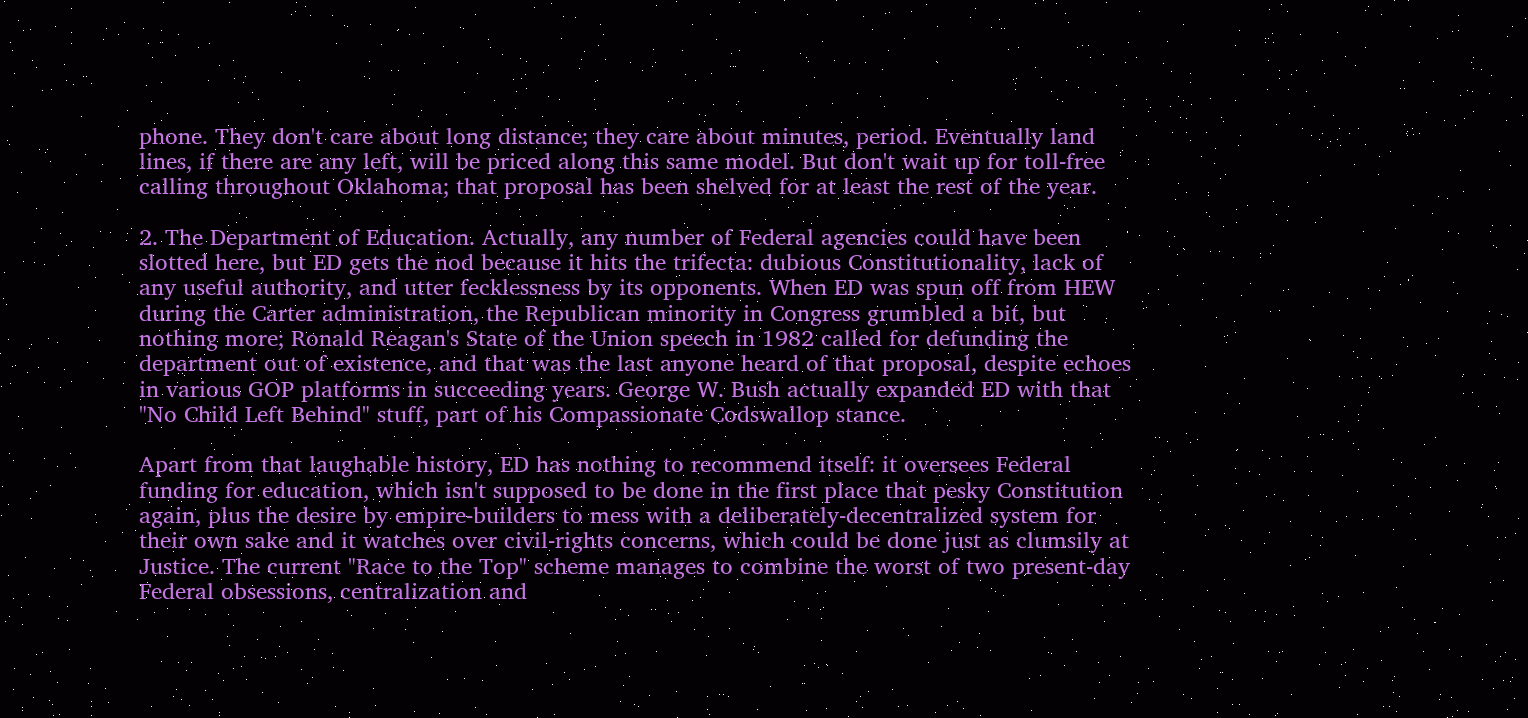phone. They don't care about long distance; they care about minutes, period. Eventually land lines, if there are any left, will be priced along this same model. But don't wait up for toll-free calling throughout Oklahoma; that proposal has been shelved for at least the rest of the year.

2. The Department of Education. Actually, any number of Federal agencies could have been slotted here, but ED gets the nod because it hits the trifecta: dubious Constitutionality, lack of any useful authority, and utter fecklessness by its opponents. When ED was spun off from HEW during the Carter administration, the Republican minority in Congress grumbled a bit, but nothing more; Ronald Reagan's State of the Union speech in 1982 called for defunding the department out of existence, and that was the last anyone heard of that proposal, despite echoes in various GOP platforms in succeeding years. George W. Bush actually expanded ED with that "No Child Left Behind" stuff, part of his Compassionate Codswallop stance.

Apart from that laughable history, ED has nothing to recommend itself: it oversees Federal funding for education, which isn't supposed to be done in the first place that pesky Constitution again, plus the desire by empire-builders to mess with a deliberately-decentralized system for their own sake and it watches over civil-rights concerns, which could be done just as clumsily at Justice. The current "Race to the Top" scheme manages to combine the worst of two present-day Federal obsessions, centralization and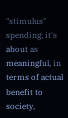"stimulus" spending; it's about as meaningful, in terms of actual benefit to society,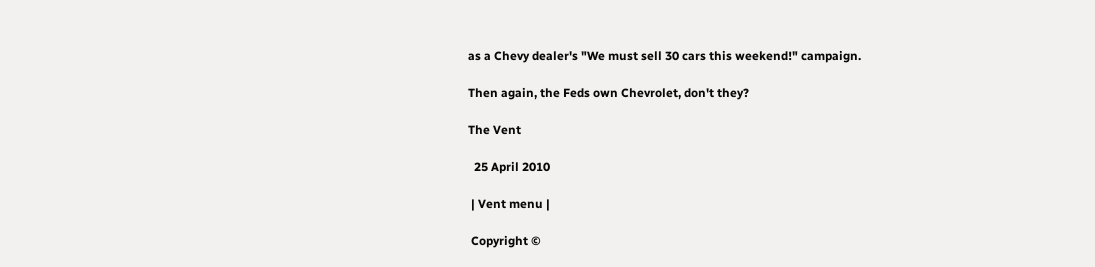as a Chevy dealer's "We must sell 30 cars this weekend!" campaign.

Then again, the Feds own Chevrolet, don't they?

The Vent

  25 April 2010

 | Vent menu |

 Copyright ©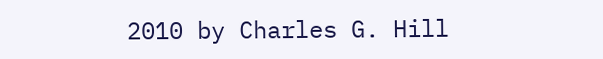2010 by Charles G. Hill